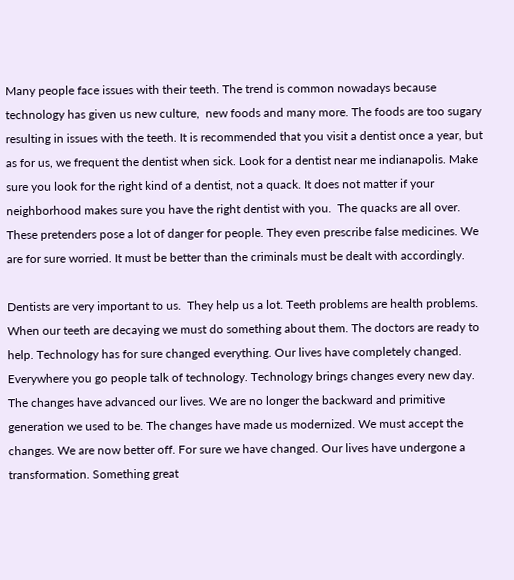Many people face issues with their teeth. The trend is common nowadays because technology has given us new culture,  new foods and many more. The foods are too sugary resulting in issues with the teeth. It is recommended that you visit a dentist once a year, but as for us, we frequent the dentist when sick. Look for a dentist near me indianapolis. Make sure you look for the right kind of a dentist, not a quack. It does not matter if your neighborhood makes sure you have the right dentist with you.  The quacks are all over. These pretenders pose a lot of danger for people. They even prescribe false medicines. We are for sure worried. It must be better than the criminals must be dealt with accordingly.

Dentists are very important to us.  They help us a lot. Teeth problems are health problems. When our teeth are decaying we must do something about them. The doctors are ready to help. Technology has for sure changed everything. Our lives have completely changed. Everywhere you go people talk of technology. Technology brings changes every new day. The changes have advanced our lives. We are no longer the backward and primitive generation we used to be. The changes have made us modernized. We must accept the changes. We are now better off. For sure we have changed. Our lives have undergone a transformation. Something great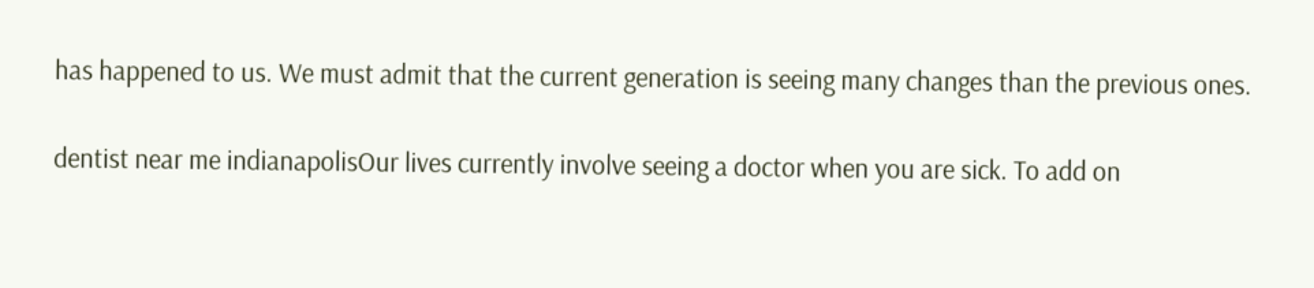has happened to us. We must admit that the current generation is seeing many changes than the previous ones.

dentist near me indianapolisOur lives currently involve seeing a doctor when you are sick. To add on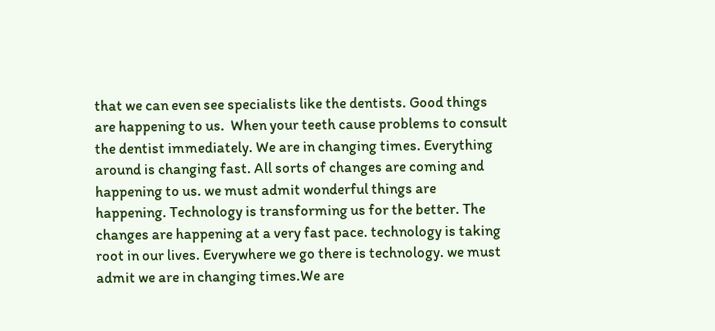that we can even see specialists like the dentists. Good things are happening to us.  When your teeth cause problems to consult the dentist immediately. We are in changing times. Everything around is changing fast. All sorts of changes are coming and happening to us. we must admit wonderful things are happening. Technology is transforming us for the better. The changes are happening at a very fast pace. technology is taking root in our lives. Everywhere we go there is technology. we must admit we are in changing times.We are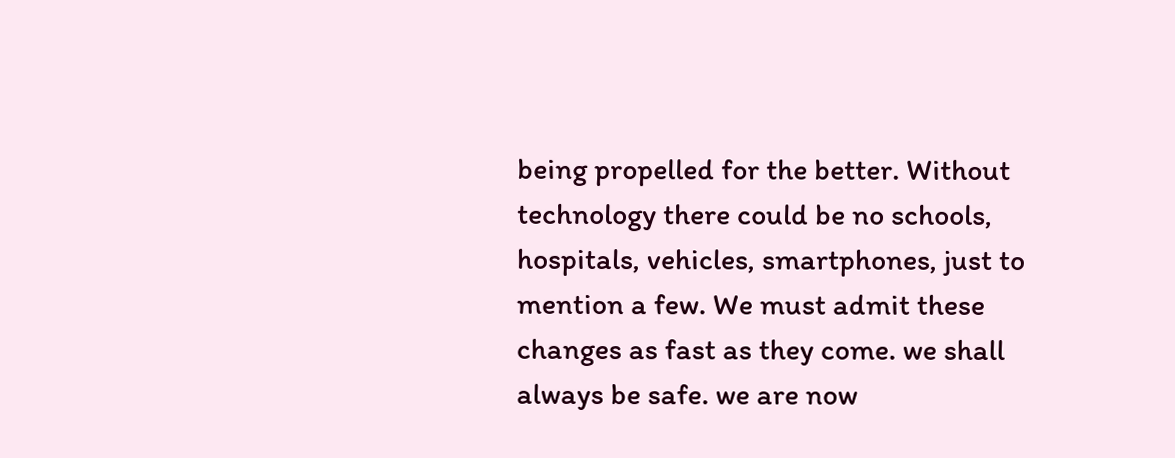being propelled for the better. Without technology there could be no schools, hospitals, vehicles, smartphones, just to mention a few. We must admit these changes as fast as they come. we shall always be safe. we are now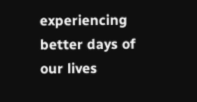experiencing better days of our lives